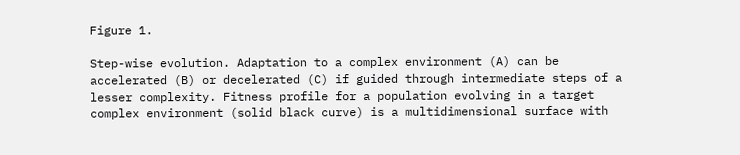Figure 1.

Step-wise evolution. Adaptation to a complex environment (A) can be accelerated (B) or decelerated (C) if guided through intermediate steps of a lesser complexity. Fitness profile for a population evolving in a target complex environment (solid black curve) is a multidimensional surface with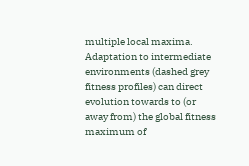multiple local maxima. Adaptation to intermediate environments (dashed grey fitness profiles) can direct evolution towards to (or away from) the global fitness maximum of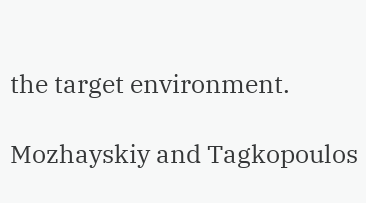the target environment.

Mozhayskiy and Tagkopoulos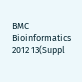BMC Bioinformatics 2012 13(Suppl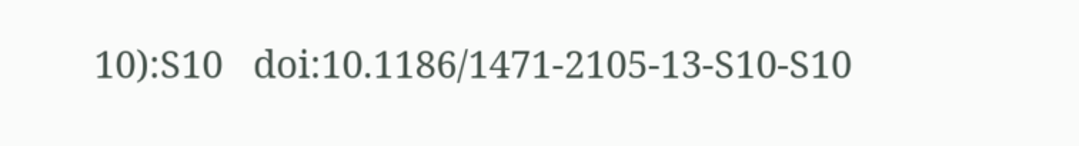10):S10   doi:10.1186/1471-2105-13-S10-S10